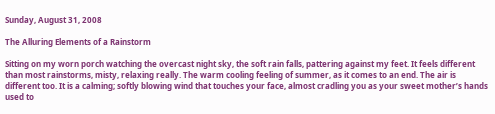Sunday, August 31, 2008

The Alluring Elements of a Rainstorm

Sitting on my worn porch watching the overcast night sky, the soft rain falls, pattering against my feet. It feels different than most rainstorms, misty, relaxing really. The warm cooling feeling of summer, as it comes to an end. The air is different too. It is a calming; softly blowing wind that touches your face, almost cradling you as your sweet mother’s hands used to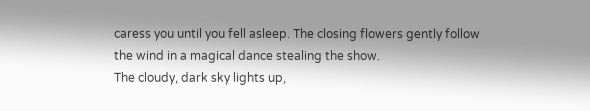caress you until you fell asleep. The closing flowers gently follow the wind in a magical dance stealing the show.
The cloudy, dark sky lights up,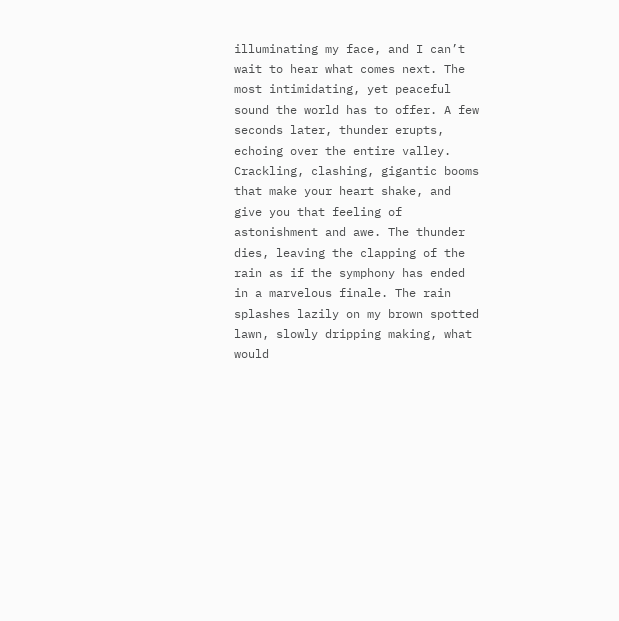illuminating my face, and I can’t wait to hear what comes next. The most intimidating, yet peaceful sound the world has to offer. A few seconds later, thunder erupts, echoing over the entire valley. Crackling, clashing, gigantic booms that make your heart shake, and give you that feeling of astonishment and awe. The thunder dies, leaving the clapping of the rain as if the symphony has ended in a marvelous finale. The rain splashes lazily on my brown spotted lawn, slowly dripping making, what would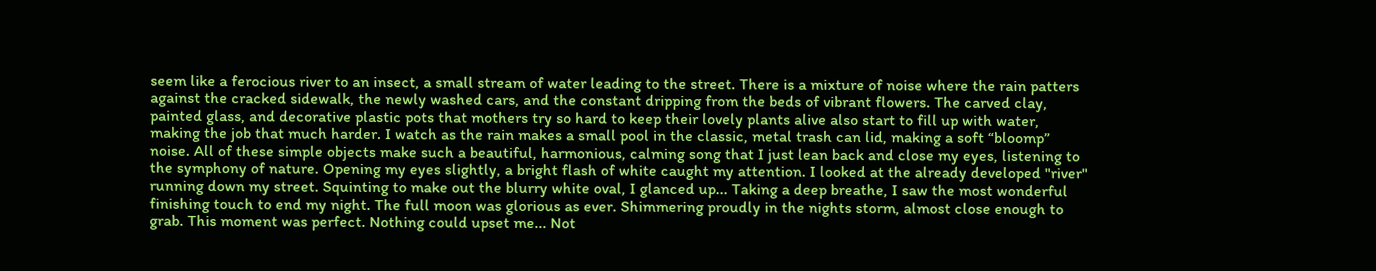seem like a ferocious river to an insect, a small stream of water leading to the street. There is a mixture of noise where the rain patters against the cracked sidewalk, the newly washed cars, and the constant dripping from the beds of vibrant flowers. The carved clay, painted glass, and decorative plastic pots that mothers try so hard to keep their lovely plants alive also start to fill up with water, making the job that much harder. I watch as the rain makes a small pool in the classic, metal trash can lid, making a soft “bloomp” noise. All of these simple objects make such a beautiful, harmonious, calming song that I just lean back and close my eyes, listening to the symphony of nature. Opening my eyes slightly, a bright flash of white caught my attention. I looked at the already developed "river" running down my street. Squinting to make out the blurry white oval, I glanced up... Taking a deep breathe, I saw the most wonderful finishing touch to end my night. The full moon was glorious as ever. Shimmering proudly in the nights storm, almost close enough to grab. This moment was perfect. Nothing could upset me... Not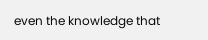even the knowledge that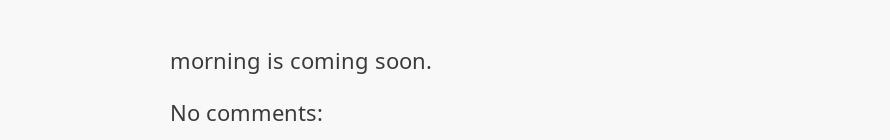morning is coming soon.

No comments: